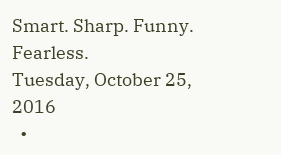Smart. Sharp. Funny. Fearless.
Tuesday, October 25, 2016
  •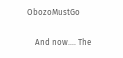ObozoMustGo

    And now…. The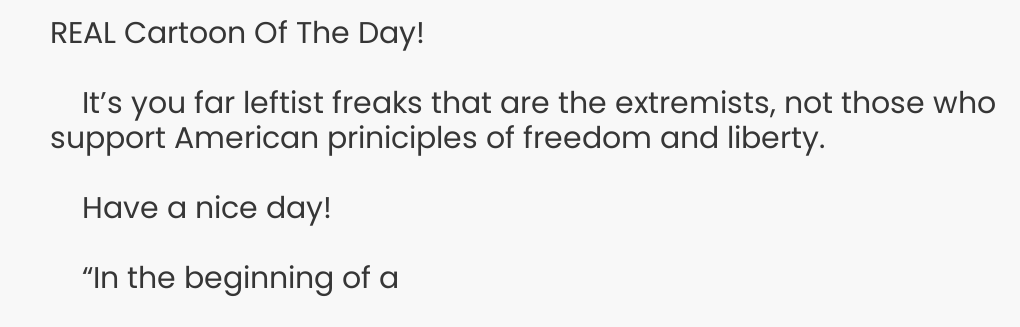REAL Cartoon Of The Day!

    It’s you far leftist freaks that are the extremists, not those who support American priniciples of freedom and liberty.

    Have a nice day!

    “In the beginning of a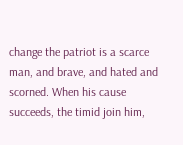change the patriot is a scarce man, and brave, and hated and scorned. When his cause succeeds, the timid join him,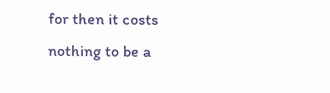for then it costs nothing to be a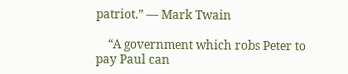patriot.” ― Mark Twain

    “A government which robs Peter to pay Paul can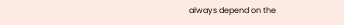always depend on the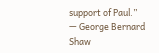support of Paul.” — George Bernard Shaw